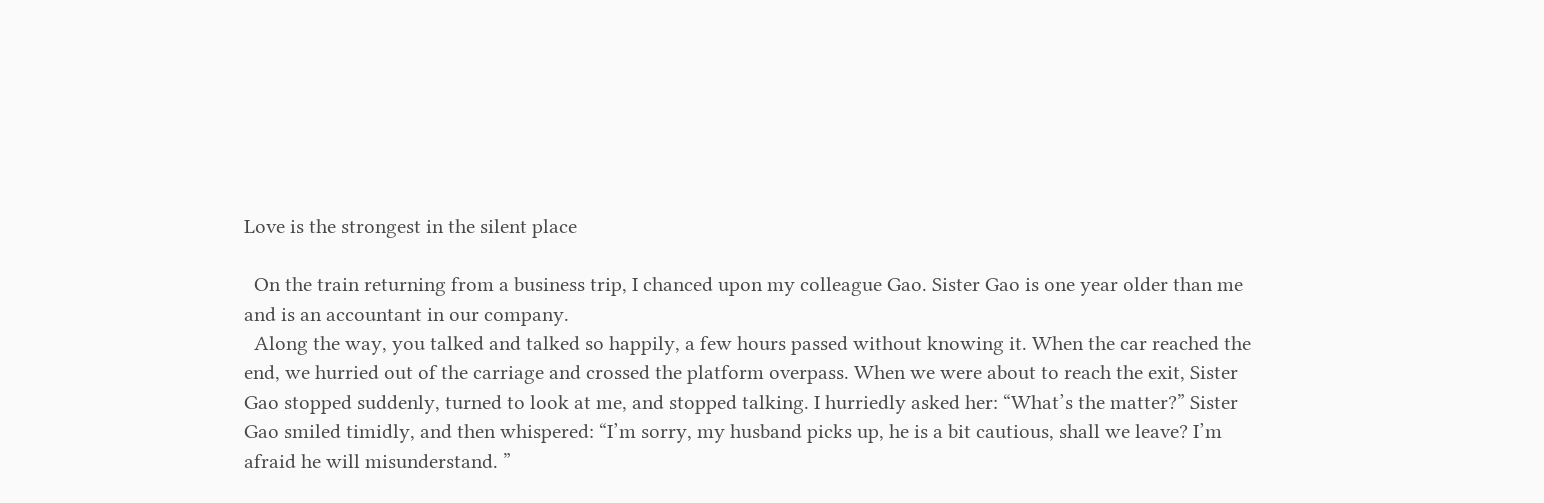Love is the strongest in the silent place

  On the train returning from a business trip, I chanced upon my colleague Gao. Sister Gao is one year older than me and is an accountant in our company.
  Along the way, you talked and talked so happily, a few hours passed without knowing it. When the car reached the end, we hurried out of the carriage and crossed the platform overpass. When we were about to reach the exit, Sister Gao stopped suddenly, turned to look at me, and stopped talking. I hurriedly asked her: “What’s the matter?” Sister Gao smiled timidly, and then whispered: “I’m sorry, my husband picks up, he is a bit cautious, shall we leave? I’m afraid he will misunderstand. ”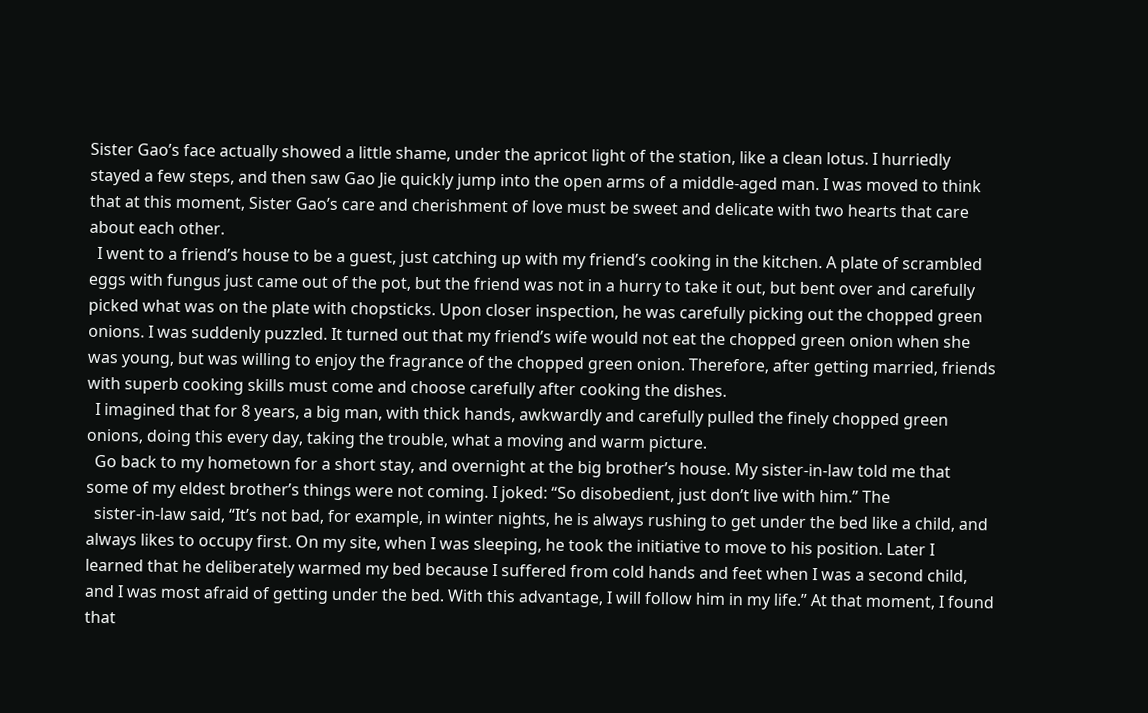Sister Gao’s face actually showed a little shame, under the apricot light of the station, like a clean lotus. I hurriedly stayed a few steps, and then saw Gao Jie quickly jump into the open arms of a middle-aged man. I was moved to think that at this moment, Sister Gao’s care and cherishment of love must be sweet and delicate with two hearts that care about each other.
  I went to a friend’s house to be a guest, just catching up with my friend’s cooking in the kitchen. A plate of scrambled eggs with fungus just came out of the pot, but the friend was not in a hurry to take it out, but bent over and carefully picked what was on the plate with chopsticks. Upon closer inspection, he was carefully picking out the chopped green onions. I was suddenly puzzled. It turned out that my friend’s wife would not eat the chopped green onion when she was young, but was willing to enjoy the fragrance of the chopped green onion. Therefore, after getting married, friends with superb cooking skills must come and choose carefully after cooking the dishes.
  I imagined that for 8 years, a big man, with thick hands, awkwardly and carefully pulled the finely chopped green onions, doing this every day, taking the trouble, what a moving and warm picture.
  Go back to my hometown for a short stay, and overnight at the big brother’s house. My sister-in-law told me that some of my eldest brother’s things were not coming. I joked: “So disobedient, just don’t live with him.” The
  sister-in-law said, “It’s not bad, for example, in winter nights, he is always rushing to get under the bed like a child, and always likes to occupy first. On my site, when I was sleeping, he took the initiative to move to his position. Later I learned that he deliberately warmed my bed because I suffered from cold hands and feet when I was a second child, and I was most afraid of getting under the bed. With this advantage, I will follow him in my life.” At that moment, I found that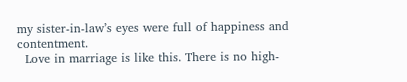my sister-in-law’s eyes were full of happiness and contentment.
  Love in marriage is like this. There is no high-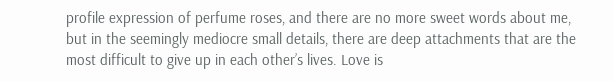profile expression of perfume roses, and there are no more sweet words about me, but in the seemingly mediocre small details, there are deep attachments that are the most difficult to give up in each other’s lives. Love is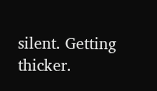silent. Getting thicker.